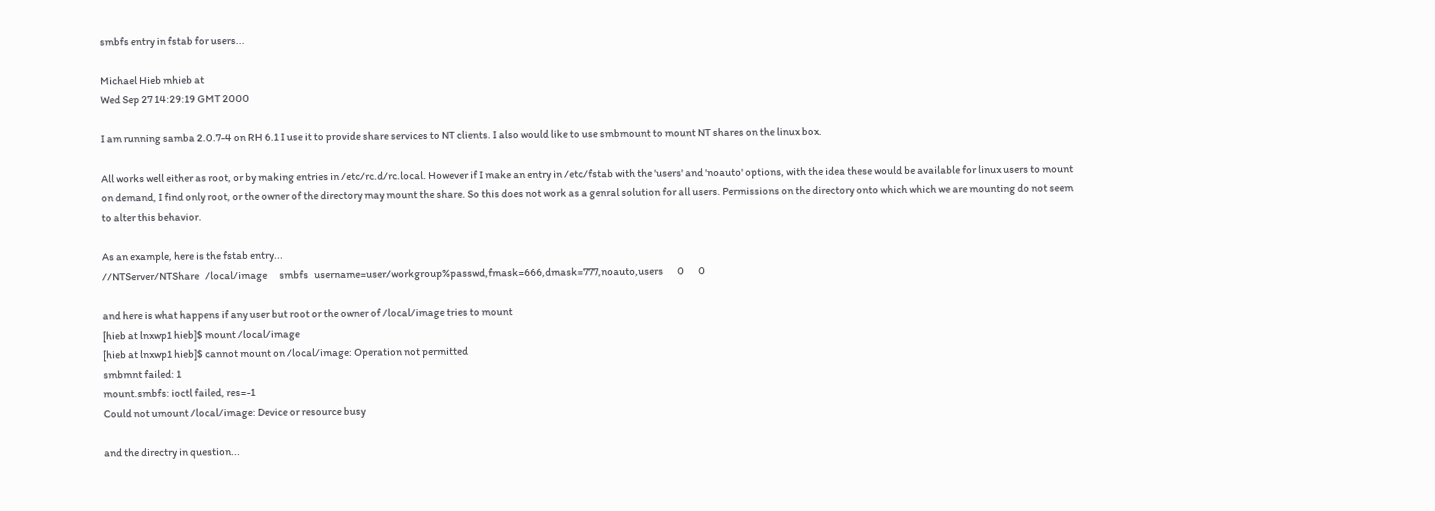smbfs entry in fstab for users...

Michael Hieb mhieb at
Wed Sep 27 14:29:19 GMT 2000

I am running samba 2.0.7-4 on RH 6.1 I use it to provide share services to NT clients. I also would like to use smbmount to mount NT shares on the linux box.

All works well either as root, or by making entries in /etc/rc.d/rc.local. However if I make an entry in /etc/fstab with the 'users' and 'noauto' options, with the idea these would be available for linux users to mount on demand, I find only root, or the owner of the directory may mount the share. So this does not work as a genral solution for all users. Permissions on the directory onto which which we are mounting do not seem to alter this behavior.

As an example, here is the fstab entry...
//NTServer/NTShare   /local/image      smbfs   username=user/workgroup%passwd,fmask=666,dmask=777,noauto,users       0       0

and here is what happens if any user but root or the owner of /local/image tries to mount
[hieb at lnxwp1 hieb]$ mount /local/image
[hieb at lnxwp1 hieb]$ cannot mount on /local/image: Operation not permitted
smbmnt failed: 1
mount.smbfs: ioctl failed, res=-1
Could not umount /local/image: Device or resource busy

and the directry in question...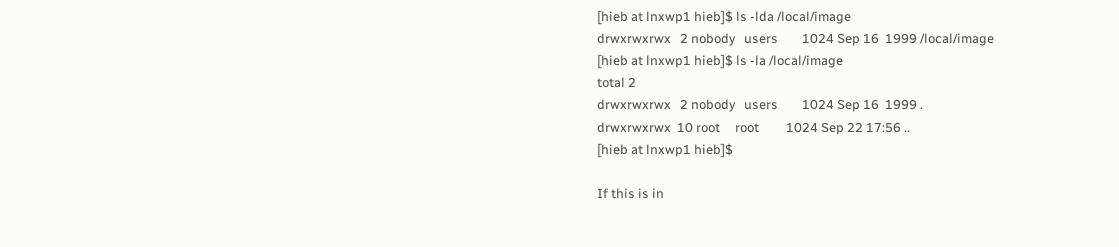[hieb at lnxwp1 hieb]$ ls -lda /local/image
drwxrwxrwx   2 nobody   users        1024 Sep 16  1999 /local/image
[hieb at lnxwp1 hieb]$ ls -la /local/image
total 2
drwxrwxrwx   2 nobody   users        1024 Sep 16  1999 .
drwxrwxrwx  10 root     root         1024 Sep 22 17:56 ..
[hieb at lnxwp1 hieb]$

If this is in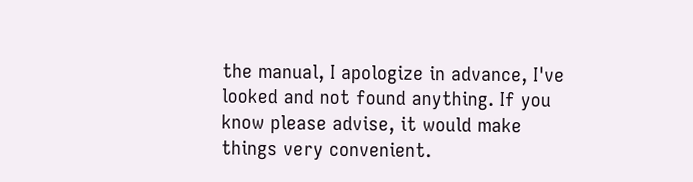the manual, I apologize in advance, I've looked and not found anything. If you know please advise, it would make things very convenient.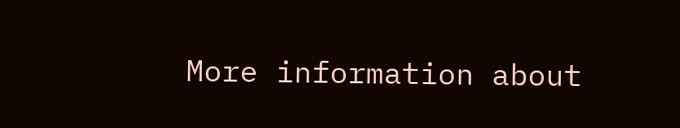More information about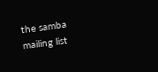the samba mailing list